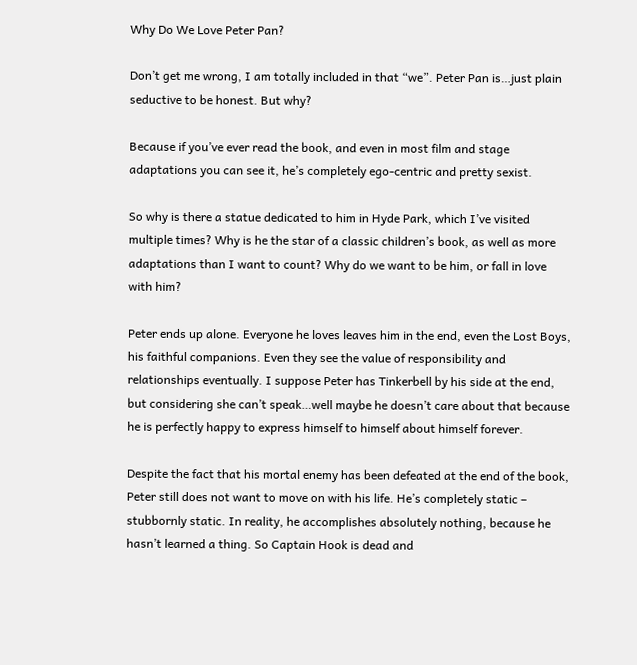Why Do We Love Peter Pan?

Don’t get me wrong, I am totally included in that “we”. Peter Pan is…just plain seductive to be honest. But why?

Because if you’ve ever read the book, and even in most film and stage adaptations you can see it, he’s completely ego-centric and pretty sexist.

So why is there a statue dedicated to him in Hyde Park, which I’ve visited multiple times? Why is he the star of a classic children’s book, as well as more adaptations than I want to count? Why do we want to be him, or fall in love with him?

Peter ends up alone. Everyone he loves leaves him in the end, even the Lost Boys, his faithful companions. Even they see the value of responsibility and relationships eventually. I suppose Peter has Tinkerbell by his side at the end, but considering she can’t speak…well maybe he doesn’t care about that because he is perfectly happy to express himself to himself about himself forever.

Despite the fact that his mortal enemy has been defeated at the end of the book, Peter still does not want to move on with his life. He’s completely static – stubbornly static. In reality, he accomplishes absolutely nothing, because he hasn’t learned a thing. So Captain Hook is dead and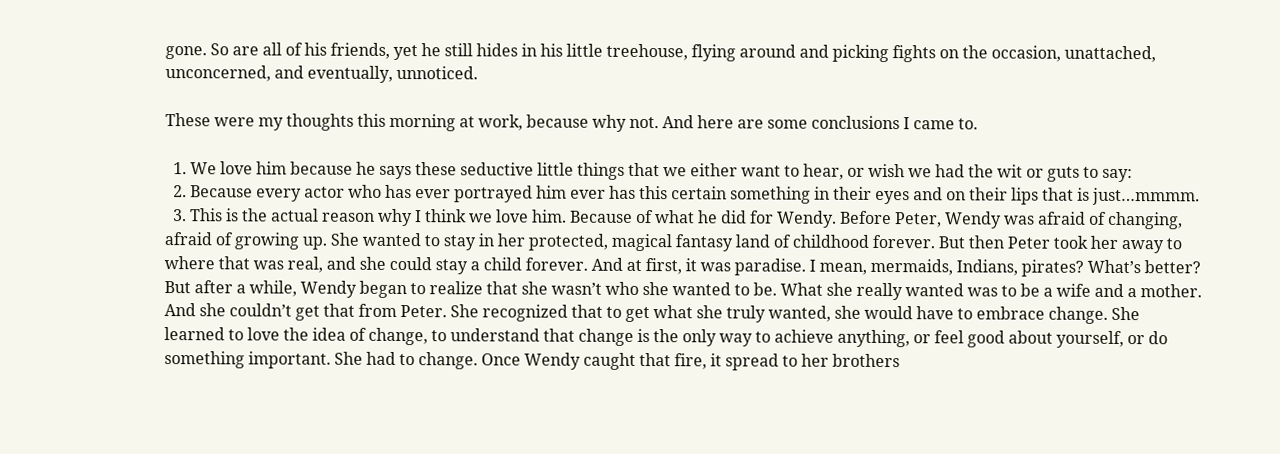gone. So are all of his friends, yet he still hides in his little treehouse, flying around and picking fights on the occasion, unattached, unconcerned, and eventually, unnoticed.

These were my thoughts this morning at work, because why not. And here are some conclusions I came to.

  1. We love him because he says these seductive little things that we either want to hear, or wish we had the wit or guts to say:
  2. Because every actor who has ever portrayed him ever has this certain something in their eyes and on their lips that is just…mmmm.
  3. This is the actual reason why I think we love him. Because of what he did for Wendy. Before Peter, Wendy was afraid of changing, afraid of growing up. She wanted to stay in her protected, magical fantasy land of childhood forever. But then Peter took her away to where that was real, and she could stay a child forever. And at first, it was paradise. I mean, mermaids, Indians, pirates? What’s better? But after a while, Wendy began to realize that she wasn’t who she wanted to be. What she really wanted was to be a wife and a mother. And she couldn’t get that from Peter. She recognized that to get what she truly wanted, she would have to embrace change. She learned to love the idea of change, to understand that change is the only way to achieve anything, or feel good about yourself, or do something important. She had to change. Once Wendy caught that fire, it spread to her brothers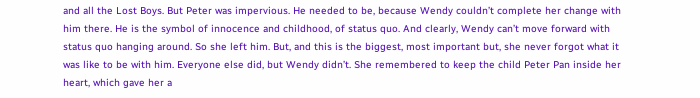and all the Lost Boys. But Peter was impervious. He needed to be, because Wendy couldn’t complete her change with him there. He is the symbol of innocence and childhood, of status quo. And clearly, Wendy can’t move forward with status quo hanging around. So she left him. But, and this is the biggest, most important but, she never forgot what it was like to be with him. Everyone else did, but Wendy didn’t. She remembered to keep the child Peter Pan inside her heart, which gave her a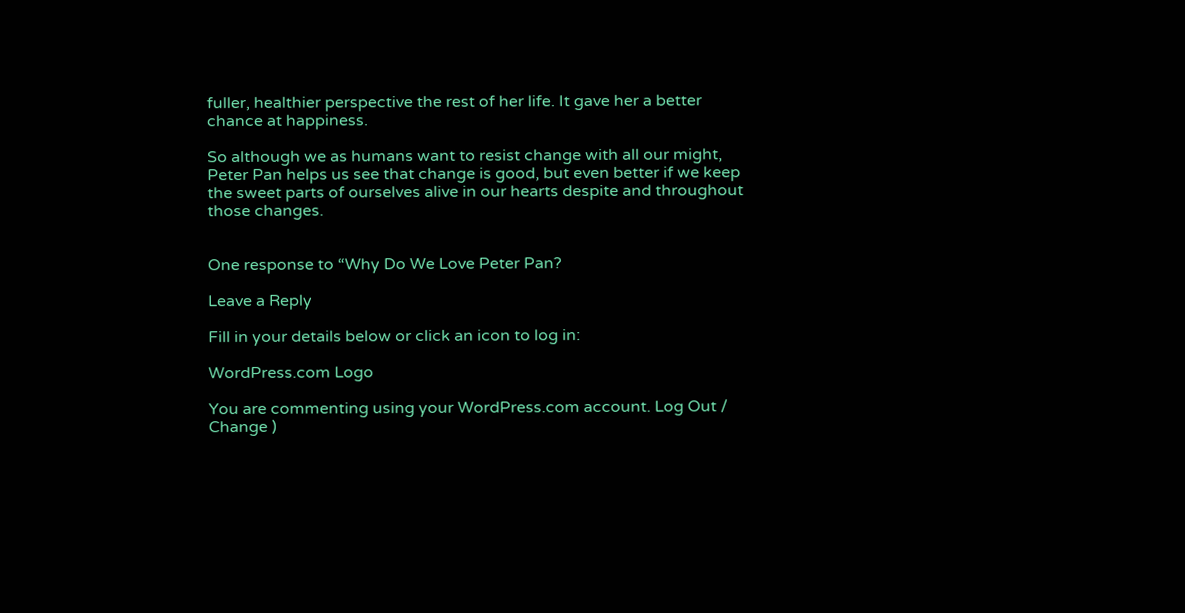fuller, healthier perspective the rest of her life. It gave her a better chance at happiness.

So although we as humans want to resist change with all our might, Peter Pan helps us see that change is good, but even better if we keep the sweet parts of ourselves alive in our hearts despite and throughout those changes.


One response to “Why Do We Love Peter Pan?

Leave a Reply

Fill in your details below or click an icon to log in:

WordPress.com Logo

You are commenting using your WordPress.com account. Log Out /  Change )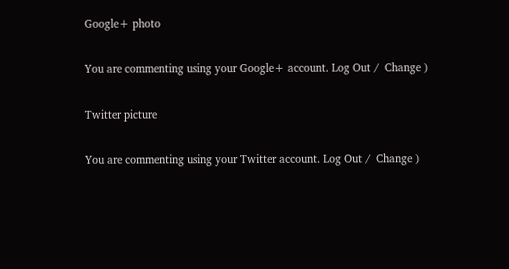Google+ photo

You are commenting using your Google+ account. Log Out /  Change )

Twitter picture

You are commenting using your Twitter account. Log Out /  Change )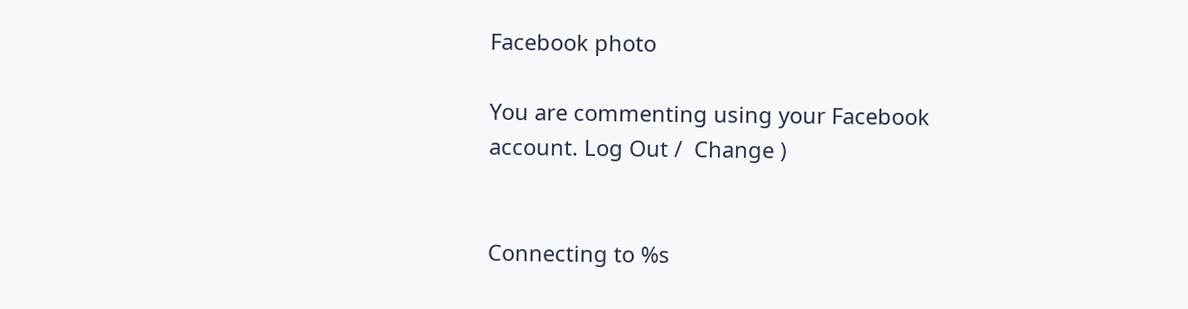Facebook photo

You are commenting using your Facebook account. Log Out /  Change )


Connecting to %s